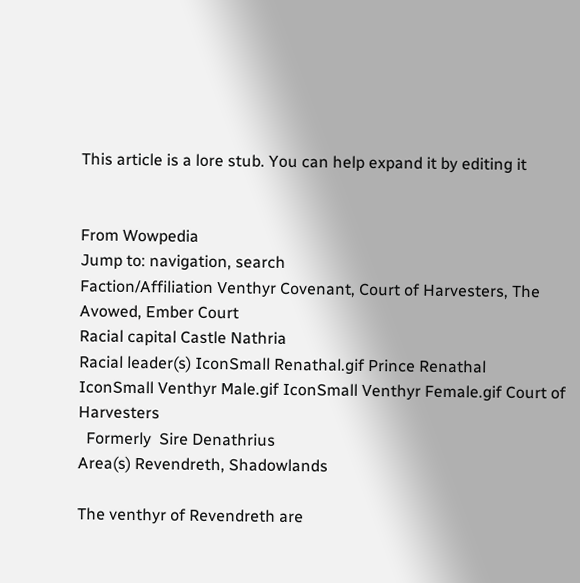This article is a lore stub. You can help expand it by editing it


From Wowpedia
Jump to: navigation, search
Faction/Affiliation Venthyr Covenant, Court of Harvesters, The Avowed, Ember Court
Racial capital Castle Nathria
Racial leader(s) IconSmall Renathal.gif Prince Renathal
IconSmall Venthyr Male.gif IconSmall Venthyr Female.gif Court of Harvesters
  Formerly  Sire Denathrius
Area(s) Revendreth, Shadowlands

The venthyr of Revendreth are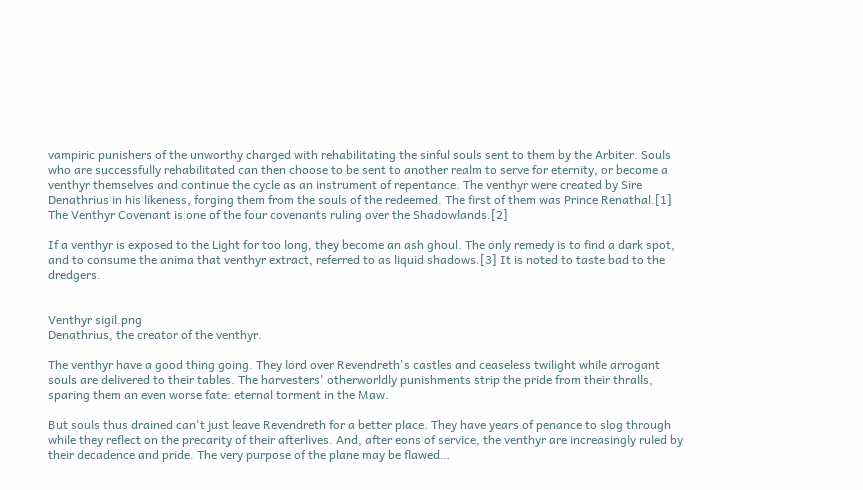vampiric punishers of the unworthy charged with rehabilitating the sinful souls sent to them by the Arbiter. Souls who are successfully rehabilitated can then choose to be sent to another realm to serve for eternity, or become a venthyr themselves and continue the cycle as an instrument of repentance. The venthyr were created by Sire Denathrius in his likeness, forging them from the souls of the redeemed. The first of them was Prince Renathal.[1] The Venthyr Covenant is one of the four covenants ruling over the Shadowlands.[2]

If a venthyr is exposed to the Light for too long, they become an ash ghoul. The only remedy is to find a dark spot, and to consume the anima that venthyr extract, referred to as liquid shadows.[3] It is noted to taste bad to the dredgers.


Venthyr sigil.png
Denathrius, the creator of the venthyr.

The venthyr have a good thing going. They lord over Revendreth's castles and ceaseless twilight while arrogant souls are delivered to their tables. The harvesters' otherworldly punishments strip the pride from their thralls, sparing them an even worse fate: eternal torment in the Maw.

But souls thus drained can't just leave Revendreth for a better place. They have years of penance to slog through while they reflect on the precarity of their afterlives. And, after eons of service, the venthyr are increasingly ruled by their decadence and pride. The very purpose of the plane may be flawed…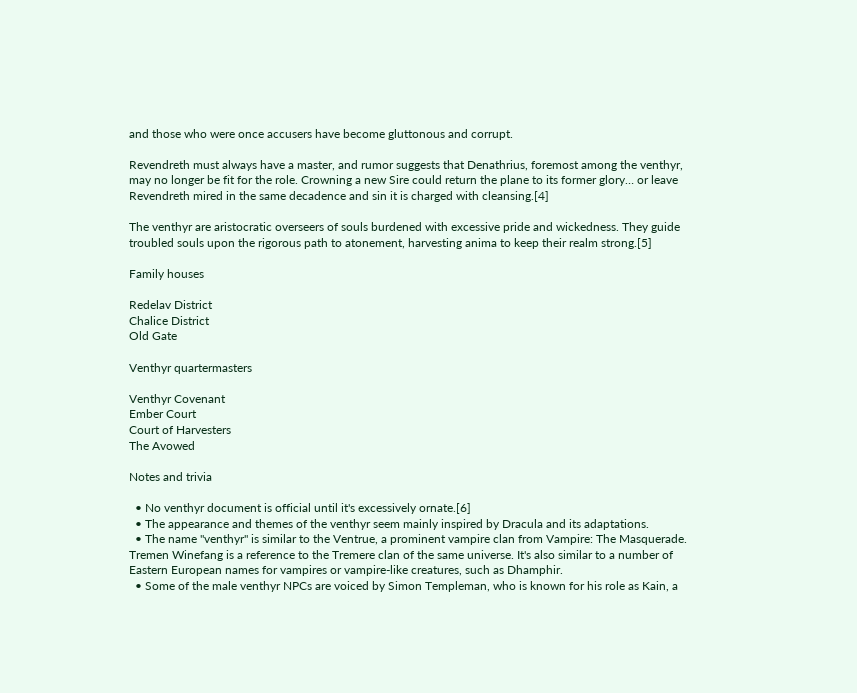and those who were once accusers have become gluttonous and corrupt.

Revendreth must always have a master, and rumor suggests that Denathrius, foremost among the venthyr, may no longer be fit for the role. Crowning a new Sire could return the plane to its former glory… or leave Revendreth mired in the same decadence and sin it is charged with cleansing.[4]

The venthyr are aristocratic overseers of souls burdened with excessive pride and wickedness. They guide troubled souls upon the rigorous path to atonement, harvesting anima to keep their realm strong.[5]

Family houses

Redelav District
Chalice District
Old Gate

Venthyr quartermasters

Venthyr Covenant
Ember Court
Court of Harvesters
The Avowed

Notes and trivia

  • No venthyr document is official until it's excessively ornate.[6]
  • The appearance and themes of the venthyr seem mainly inspired by Dracula and its adaptations.
  • The name "venthyr" is similar to the Ventrue, a prominent vampire clan from Vampire: The Masquerade. Tremen Winefang is a reference to the Tremere clan of the same universe. It's also similar to a number of Eastern European names for vampires or vampire-like creatures, such as Dhamphir.
  • Some of the male venthyr NPCs are voiced by Simon Templeman, who is known for his role as Kain, a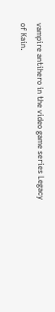vampire antihero in the video game series Legacy of Kain.